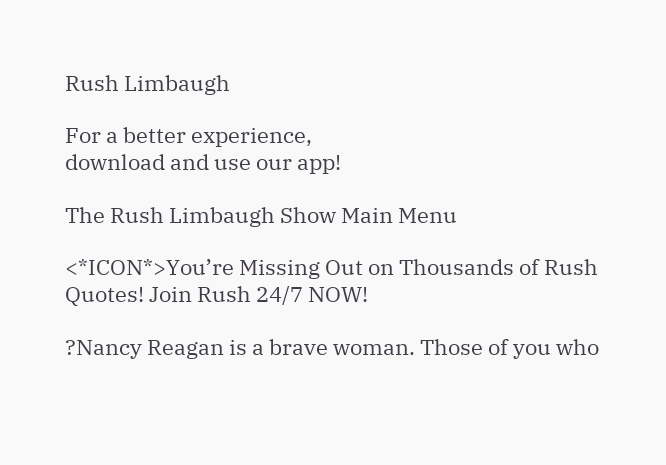Rush Limbaugh

For a better experience,
download and use our app!

The Rush Limbaugh Show Main Menu

<*ICON*>You’re Missing Out on Thousands of Rush Quotes! Join Rush 24/7 NOW!

?Nancy Reagan is a brave woman. Those of you who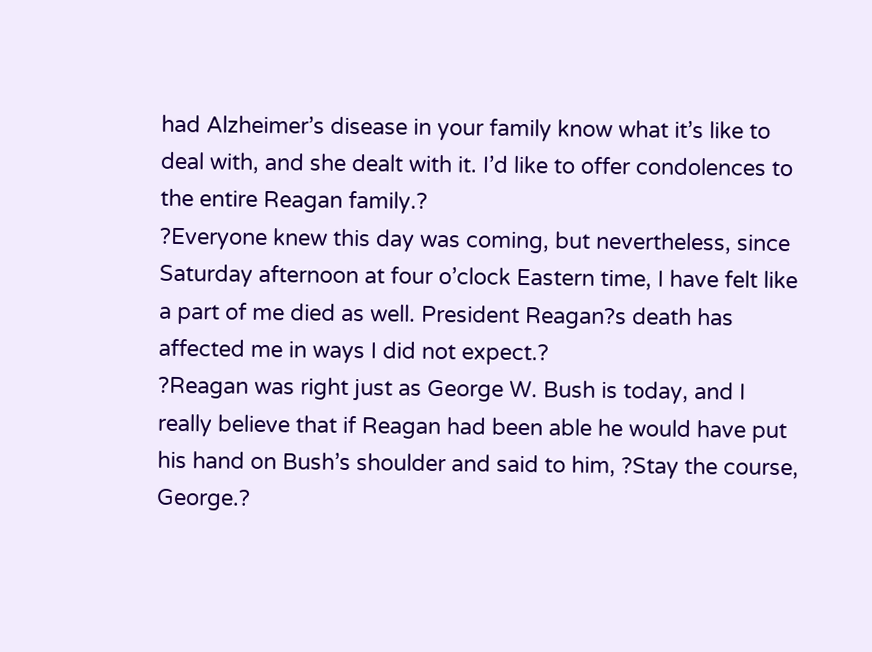had Alzheimer’s disease in your family know what it’s like to deal with, and she dealt with it. I’d like to offer condolences to the entire Reagan family.?
?Everyone knew this day was coming, but nevertheless, since Saturday afternoon at four o’clock Eastern time, I have felt like a part of me died as well. President Reagan?s death has affected me in ways I did not expect.?
?Reagan was right just as George W. Bush is today, and I really believe that if Reagan had been able he would have put his hand on Bush’s shoulder and said to him, ?Stay the course, George.?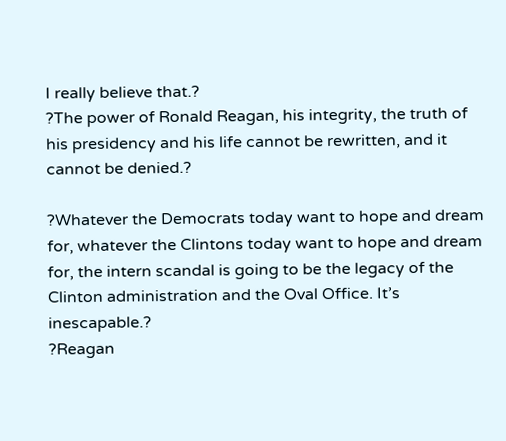I really believe that.?
?The power of Ronald Reagan, his integrity, the truth of his presidency and his life cannot be rewritten, and it cannot be denied.?

?Whatever the Democrats today want to hope and dream for, whatever the Clintons today want to hope and dream for, the intern scandal is going to be the legacy of the Clinton administration and the Oval Office. It’s inescapable.?
?Reagan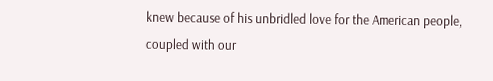knew because of his unbridled love for the American people, coupled with our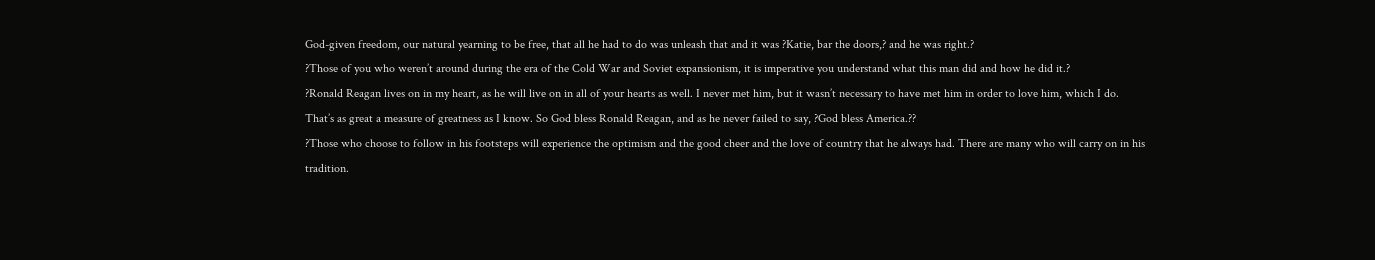God-given freedom, our natural yearning to be free, that all he had to do was unleash that and it was ?Katie, bar the doors,? and he was right.?
?Those of you who weren’t around during the era of the Cold War and Soviet expansionism, it is imperative you understand what this man did and how he did it.?
?Ronald Reagan lives on in my heart, as he will live on in all of your hearts as well. I never met him, but it wasn’t necessary to have met him in order to love him, which I do. That’s as great a measure of greatness as I know. So God bless Ronald Reagan, and as he never failed to say, ?God bless America.??
?Those who choose to follow in his footsteps will experience the optimism and the good cheer and the love of country that he always had. There are many who will carry on in his tradition.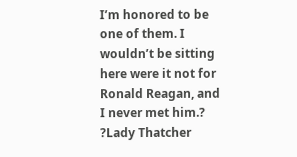I’m honored to be one of them. I wouldn’t be sitting here were it not for Ronald Reagan, and I never met him.?
?Lady Thatcher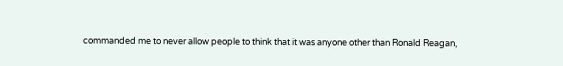commanded me to never allow people to think that it was anyone other than Ronald Reagan,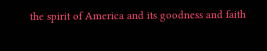the spirit of America and its goodness and faith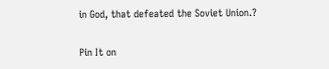in God, that defeated the Soviet Union.?

Pin It on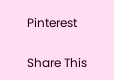Pinterest

Share This